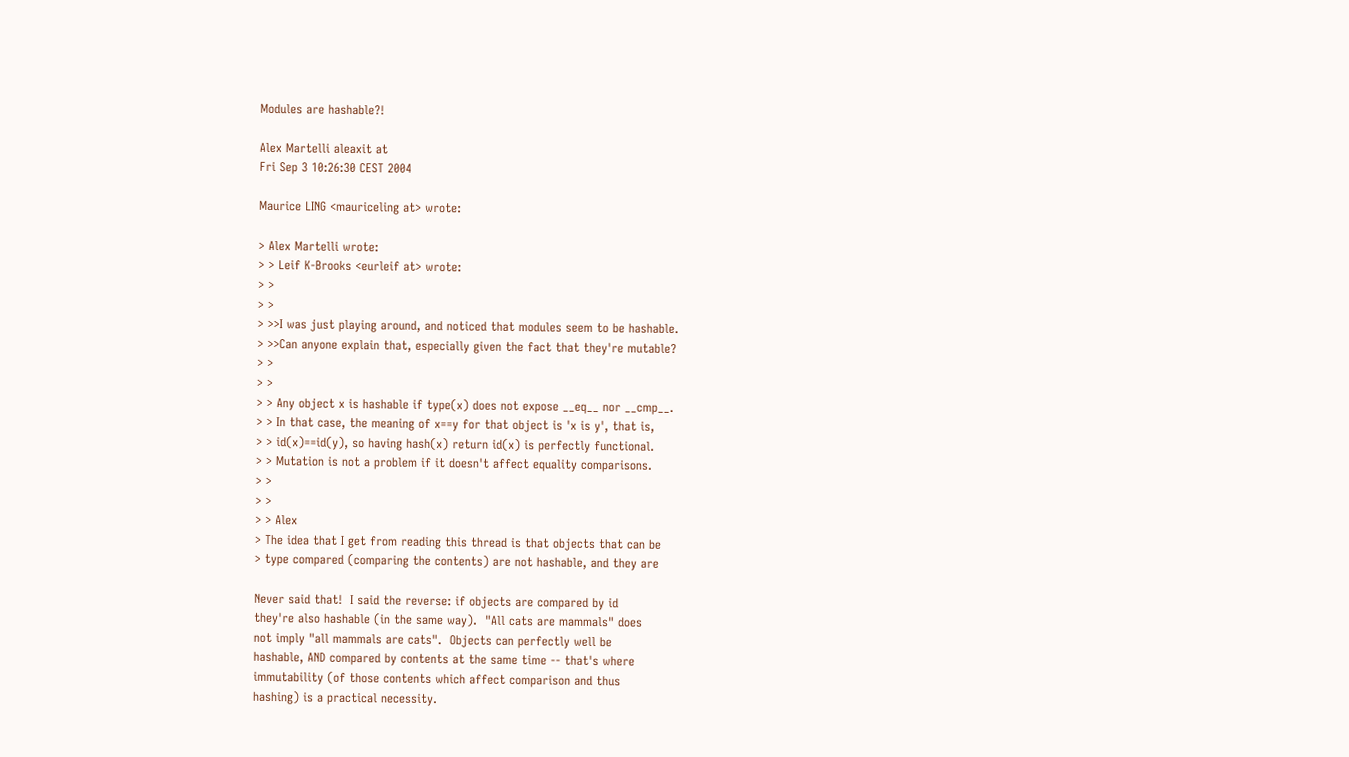Modules are hashable?!

Alex Martelli aleaxit at
Fri Sep 3 10:26:30 CEST 2004

Maurice LING <mauriceling at> wrote:

> Alex Martelli wrote:
> > Leif K-Brooks <eurleif at> wrote:
> >
> >
> >>I was just playing around, and noticed that modules seem to be hashable.
> >>Can anyone explain that, especially given the fact that they're mutable?
> >
> >
> > Any object x is hashable if type(x) does not expose __eq__ nor __cmp__.
> > In that case, the meaning of x==y for that object is 'x is y', that is,
> > id(x)==id(y), so having hash(x) return id(x) is perfectly functional.
> > Mutation is not a problem if it doesn't affect equality comparisons.
> >
> >
> > Alex
> The idea that I get from reading this thread is that objects that can be
> type compared (comparing the contents) are not hashable, and they are

Never said that!  I said the reverse: if objects are compared by id
they're also hashable (in the same way).  "All cats are mammals" does
not imply "all mammals are cats".  Objects can perfectly well be
hashable, AND compared by contents at the same time -- that's where
immutability (of those contents which affect comparison and thus
hashing) is a practical necessity.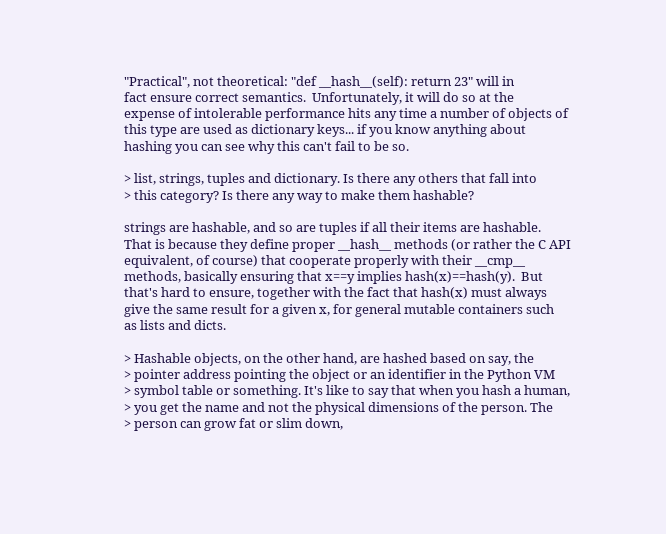"Practical", not theoretical: "def __hash__(self): return 23" will in
fact ensure correct semantics.  Unfortunately, it will do so at the
expense of intolerable performance hits any time a number of objects of
this type are used as dictionary keys... if you know anything about
hashing you can see why this can't fail to be so.

> list, strings, tuples and dictionary. Is there any others that fall into
> this category? Is there any way to make them hashable?

strings are hashable, and so are tuples if all their items are hashable.
That is because they define proper __hash__ methods (or rather the C API
equivalent, of course) that cooperate properly with their __cmp__
methods, basically ensuring that x==y implies hash(x)==hash(y).  But
that's hard to ensure, together with the fact that hash(x) must always
give the same result for a given x, for general mutable containers such
as lists and dicts.

> Hashable objects, on the other hand, are hashed based on say, the
> pointer address pointing the object or an identifier in the Python VM
> symbol table or something. It's like to say that when you hash a human,
> you get the name and not the physical dimensions of the person. The
> person can grow fat or slim down,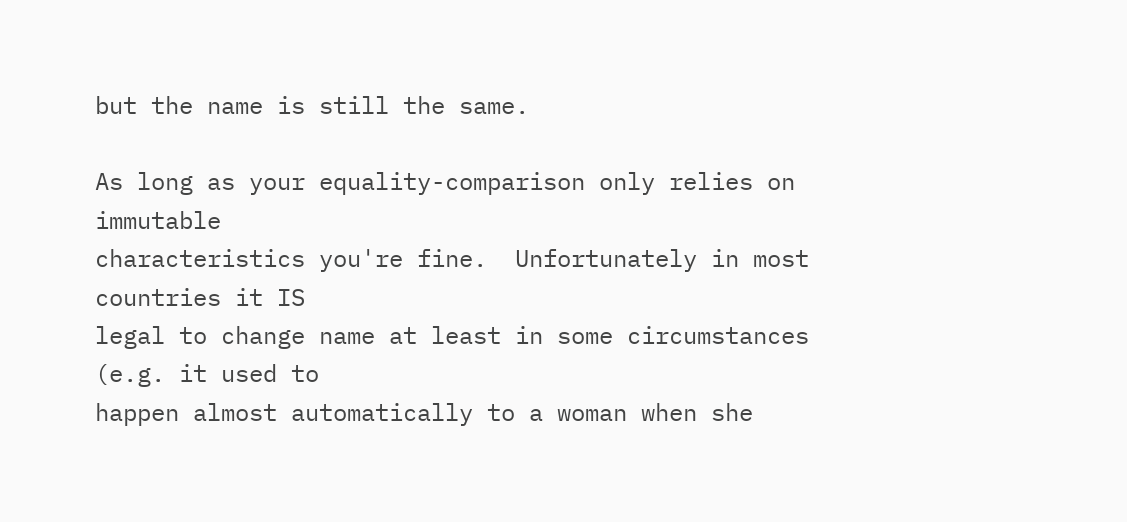but the name is still the same.

As long as your equality-comparison only relies on immutable
characteristics you're fine.  Unfortunately in most countries it IS
legal to change name at least in some circumstances (e.g. it used to
happen almost automatically to a woman when she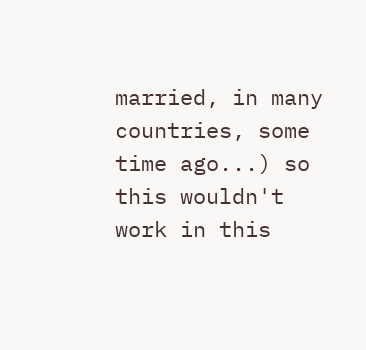married, in many
countries, some time ago...) so this wouldn't work in this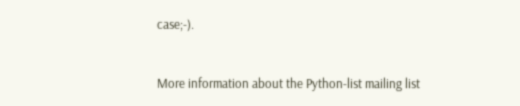case;-).


More information about the Python-list mailing list